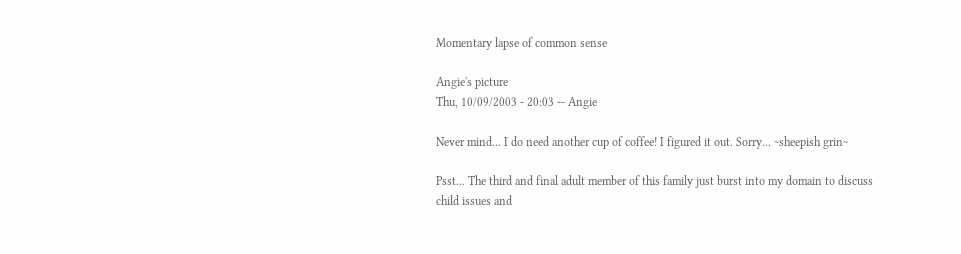Momentary lapse of common sense

Angie's picture
Thu, 10/09/2003 - 20:03 -- Angie

Never mind... I do need another cup of coffee! I figured it out. Sorry... ~sheepish grin~

Psst... The third and final adult member of this family just burst into my domain to discuss child issues and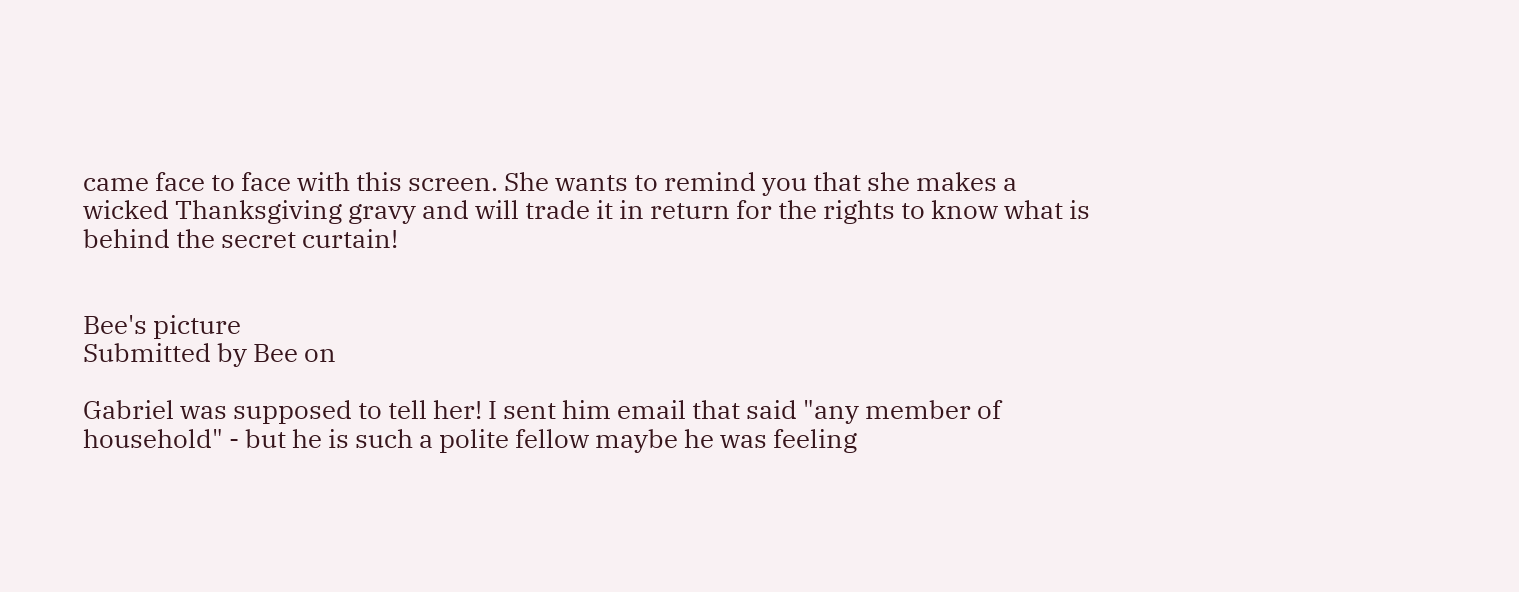came face to face with this screen. She wants to remind you that she makes a wicked Thanksgiving gravy and will trade it in return for the rights to know what is behind the secret curtain!


Bee's picture
Submitted by Bee on

Gabriel was supposed to tell her! I sent him email that said "any member of household" - but he is such a polite fellow maybe he was feeling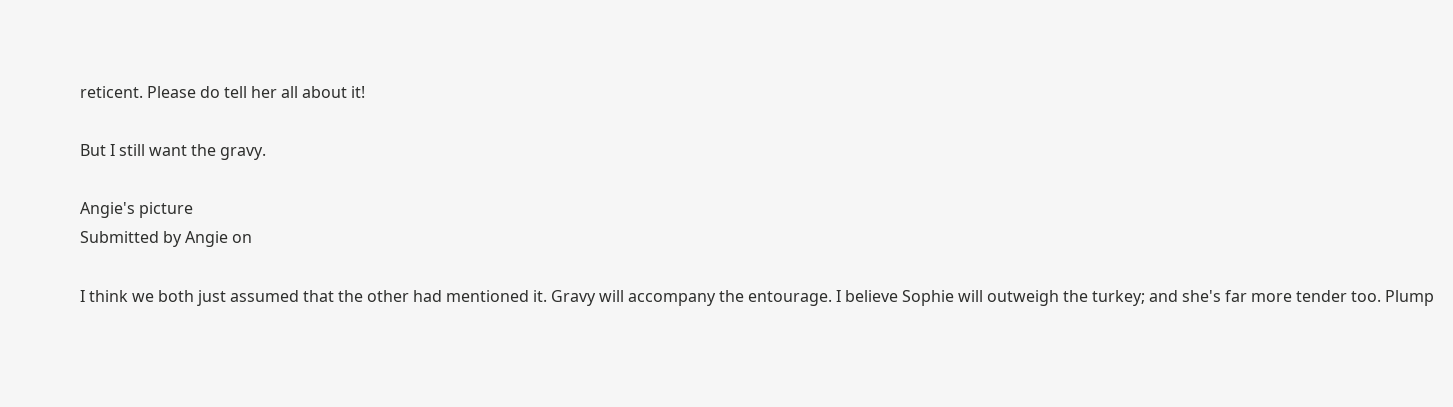reticent. Please do tell her all about it!

But I still want the gravy.

Angie's picture
Submitted by Angie on

I think we both just assumed that the other had mentioned it. Gravy will accompany the entourage. I believe Sophie will outweigh the turkey; and she's far more tender too. Plump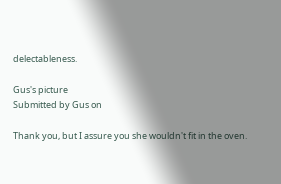delectableness.

Gus's picture
Submitted by Gus on

Thank you, but I assure you she wouldn't fit in the oven.